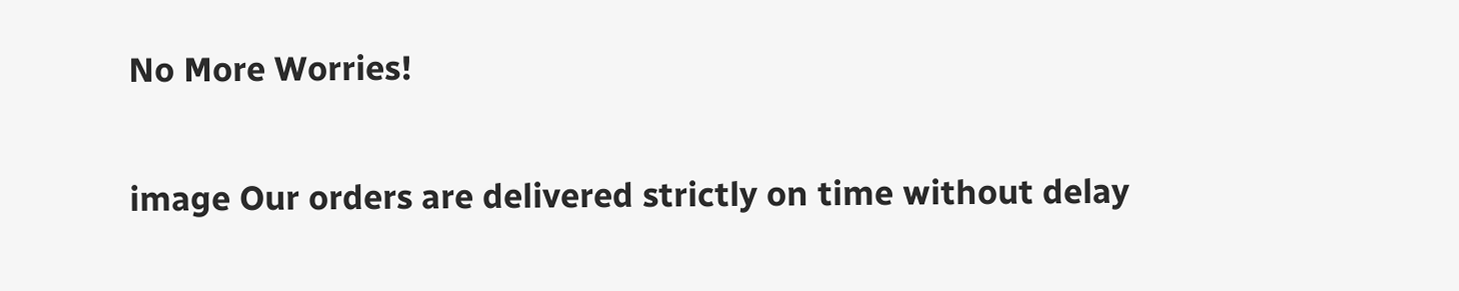No More Worries!

image Our orders are delivered strictly on time without delay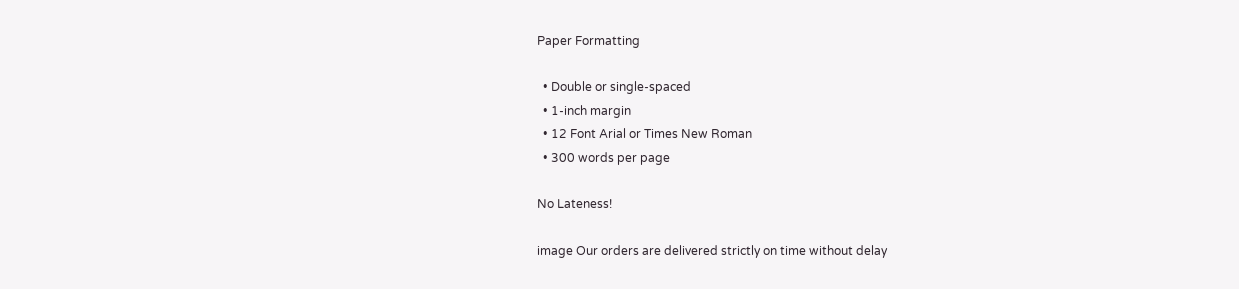Paper Formatting

  • Double or single-spaced
  • 1-inch margin
  • 12 Font Arial or Times New Roman
  • 300 words per page

No Lateness!

image Our orders are delivered strictly on time without delay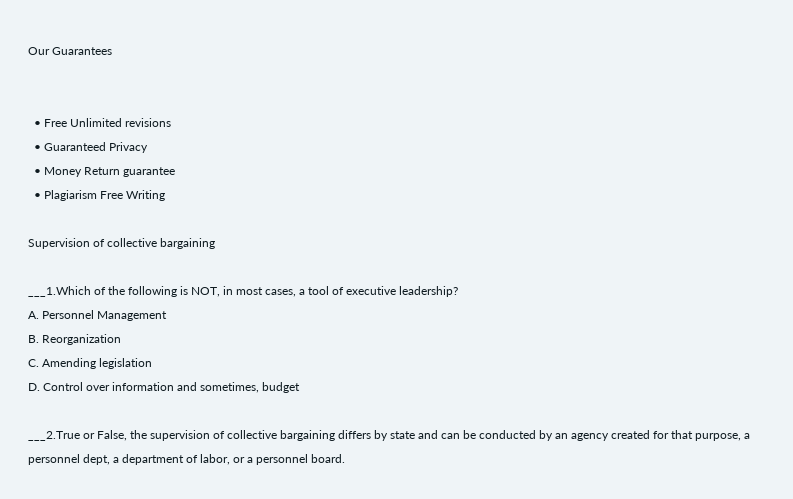Our Guarantees


  • Free Unlimited revisions
  • Guaranteed Privacy
  • Money Return guarantee
  • Plagiarism Free Writing

Supervision of collective bargaining

___1.Which of the following is NOT, in most cases, a tool of executive leadership?
A. Personnel Management
B. Reorganization
C. Amending legislation
D. Control over information and sometimes, budget

___2.True or False, the supervision of collective bargaining differs by state and can be conducted by an agency created for that purpose, a personnel dept, a department of labor, or a personnel board.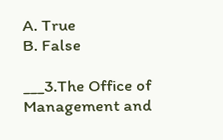A. True
B. False

___3.The Office of Management and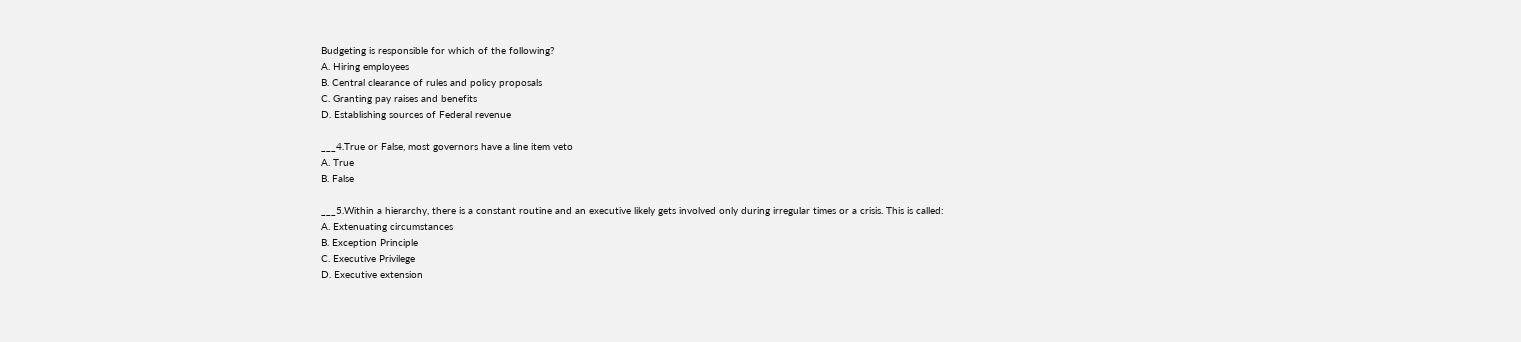Budgeting is responsible for which of the following?
A. Hiring employees
B. Central clearance of rules and policy proposals
C. Granting pay raises and benefits
D. Establishing sources of Federal revenue

___4.True or False, most governors have a line item veto
A. True
B. False

___5.Within a hierarchy, there is a constant routine and an executive likely gets involved only during irregular times or a crisis. This is called:
A. Extenuating circumstances
B. Exception Principle
C. Executive Privilege
D. Executive extension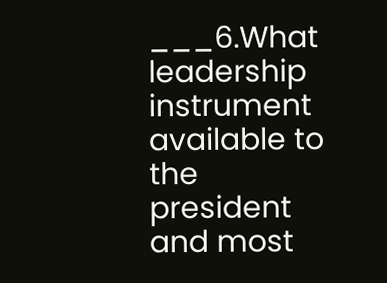___6.What leadership instrument available to the president and most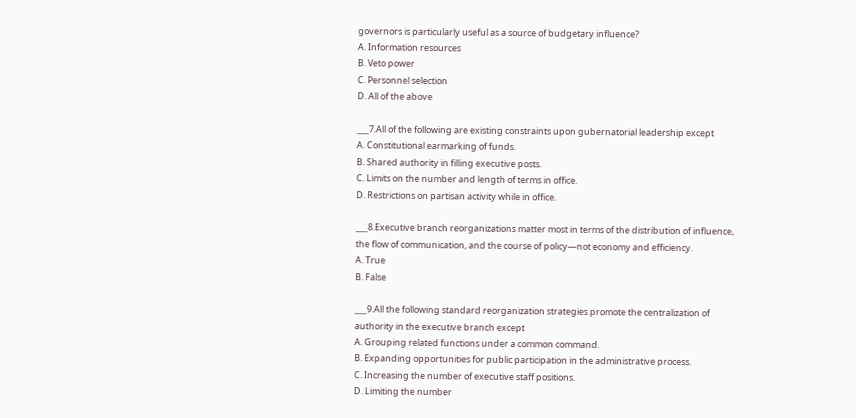governors is particularly useful as a source of budgetary influence?
A. Information resources
B. Veto power
C. Personnel selection
D. All of the above

___7.All of the following are existing constraints upon gubernatorial leadership except
A. Constitutional earmarking of funds.
B. Shared authority in filling executive posts.
C. Limits on the number and length of terms in office.
D. Restrictions on partisan activity while in office.

___8.Executive branch reorganizations matter most in terms of the distribution of influence, the flow of communication, and the course of policy—not economy and efficiency.
A. True
B. False

___9.All the following standard reorganization strategies promote the centralization of authority in the executive branch except
A. Grouping related functions under a common command.
B. Expanding opportunities for public participation in the administrative process.
C. Increasing the number of executive staff positions.
D. Limiting the number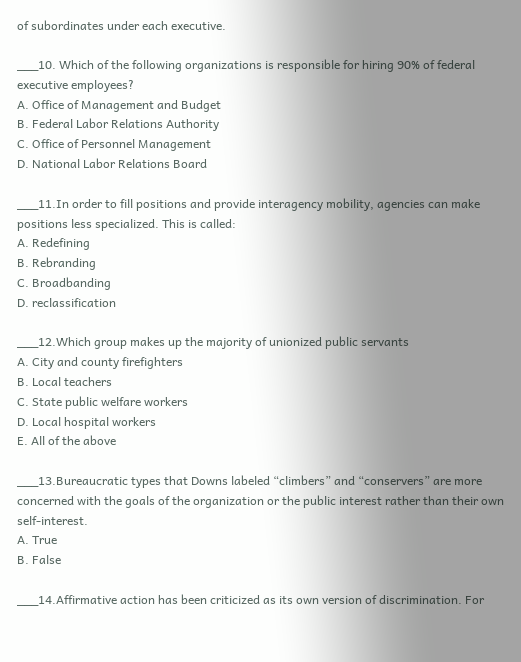of subordinates under each executive.

___10. Which of the following organizations is responsible for hiring 90% of federal executive employees?
A. Office of Management and Budget
B. Federal Labor Relations Authority
C. Office of Personnel Management
D. National Labor Relations Board

___11.In order to fill positions and provide interagency mobility, agencies can make positions less specialized. This is called:
A. Redefining
B. Rebranding
C. Broadbanding
D. reclassification

___12.Which group makes up the majority of unionized public servants
A. City and county firefighters
B. Local teachers
C. State public welfare workers
D. Local hospital workers
E. All of the above

___13.Bureaucratic types that Downs labeled “climbers” and “conservers” are more concerned with the goals of the organization or the public interest rather than their own self-interest.
A. True
B. False

___14.Affirmative action has been criticized as its own version of discrimination. For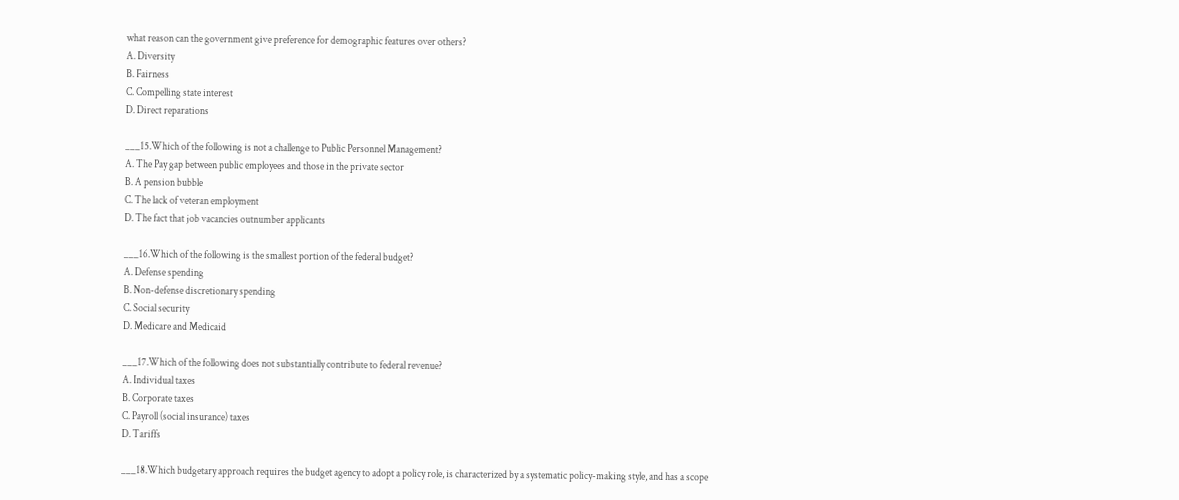what reason can the government give preference for demographic features over others?
A. Diversity
B. Fairness
C. Compelling state interest
D. Direct reparations

___15.Which of the following is not a challenge to Public Personnel Management?
A. The Pay gap between public employees and those in the private sector
B. A pension bubble
C. The lack of veteran employment
D. The fact that job vacancies outnumber applicants

___16.Which of the following is the smallest portion of the federal budget?
A. Defense spending
B. Non-defense discretionary spending
C. Social security
D. Medicare and Medicaid

___17.Which of the following does not substantially contribute to federal revenue?
A. Individual taxes
B. Corporate taxes
C. Payroll (social insurance) taxes
D. Tariffs

___18.Which budgetary approach requires the budget agency to adopt a policy role, is characterized by a systematic policy-making style, and has a scope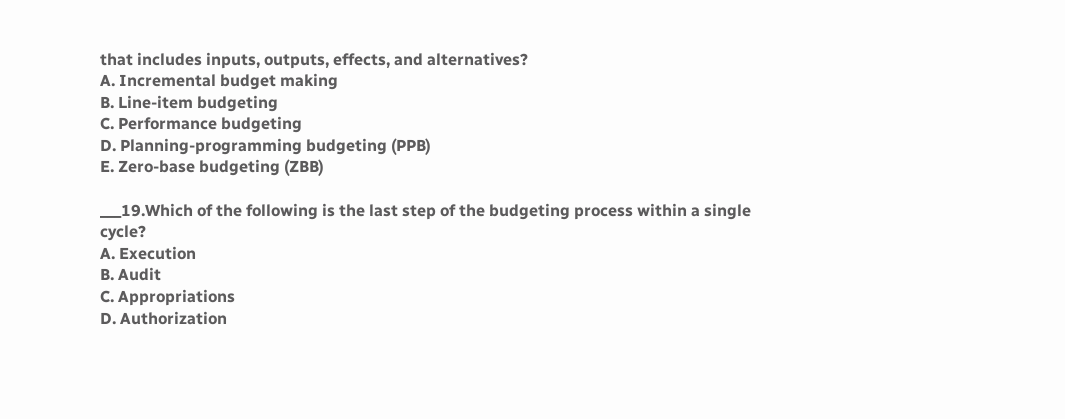that includes inputs, outputs, effects, and alternatives?
A. Incremental budget making
B. Line-item budgeting
C. Performance budgeting
D. Planning-programming budgeting (PPB)
E. Zero-base budgeting (ZBB)

___19.Which of the following is the last step of the budgeting process within a single cycle?
A. Execution
B. Audit
C. Appropriations
D. Authorization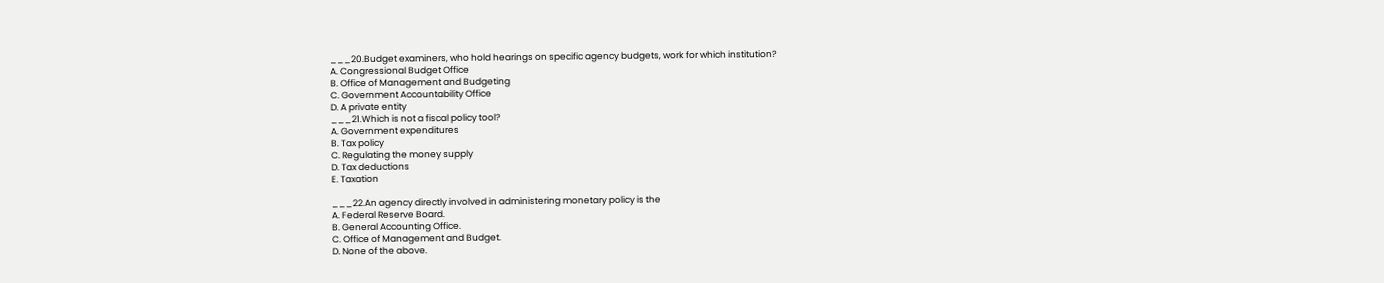___20.Budget examiners, who hold hearings on specific agency budgets, work for which institution?
A. Congressional Budget Office
B. Office of Management and Budgeting
C. Government Accountability Office
D. A private entity
___21.Which is not a fiscal policy tool?
A. Government expenditures
B. Tax policy
C. Regulating the money supply
D. Tax deductions
E. Taxation

___22.An agency directly involved in administering monetary policy is the
A. Federal Reserve Board.
B. General Accounting Office.
C. Office of Management and Budget.
D. None of the above.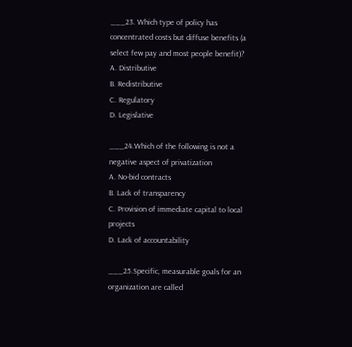___23. Which type of policy has concentrated costs but diffuse benefits (a select few pay and most people benefit)?
A. Distributive
B. Redistributive
C. Regulatory
D. Legislative

___24.Which of the following is not a negative aspect of privatization
A. No-bid contracts
B. Lack of transparency
C. Provision of immediate capital to local projects
D. Lack of accountability

___25.Specific, measurable goals for an organization are called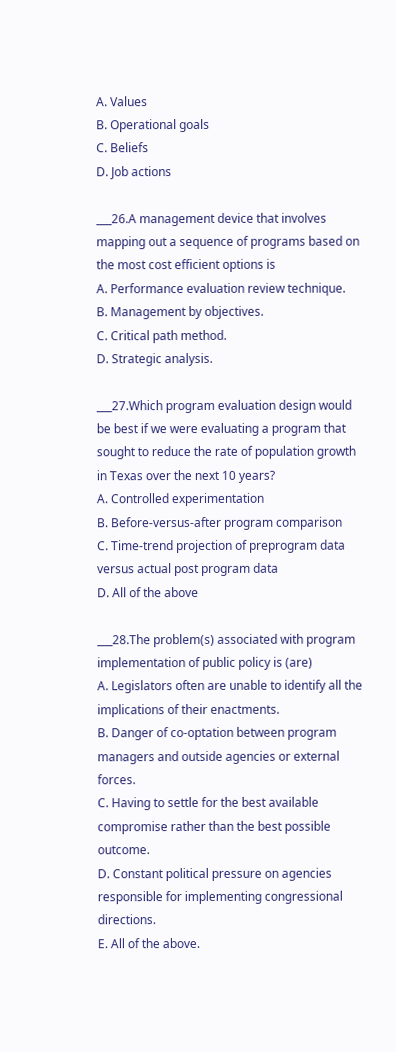A. Values
B. Operational goals
C. Beliefs
D. Job actions

___26.A management device that involves mapping out a sequence of programs based on the most cost efficient options is
A. Performance evaluation review technique.
B. Management by objectives.
C. Critical path method.
D. Strategic analysis.

___27.Which program evaluation design would be best if we were evaluating a program that sought to reduce the rate of population growth in Texas over the next 10 years?
A. Controlled experimentation
B. Before-versus-after program comparison
C. Time-trend projection of preprogram data versus actual post program data
D. All of the above

___28.The problem(s) associated with program implementation of public policy is (are)
A. Legislators often are unable to identify all the implications of their enactments.
B. Danger of co-optation between program managers and outside agencies or external forces.
C. Having to settle for the best available compromise rather than the best possible outcome.
D. Constant political pressure on agencies responsible for implementing congressional directions.
E. All of the above.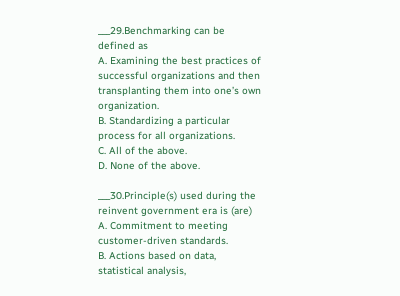___29.Benchmarking can be defined as
A. Examining the best practices of successful organizations and then transplanting them into one’s own organization.
B. Standardizing a particular process for all organizations.
C. All of the above.
D. None of the above.

___30.Principle(s) used during the reinvent government era is (are)
A. Commitment to meeting customer-driven standards.
B. Actions based on data, statistical analysis,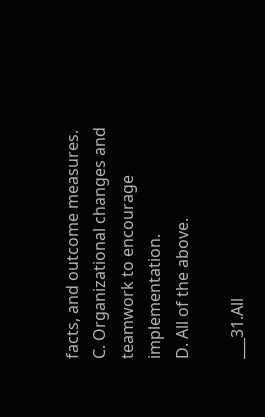facts, and outcome measures.
C. Organizational changes and teamwork to encourage implementation.
D. All of the above.

___31.All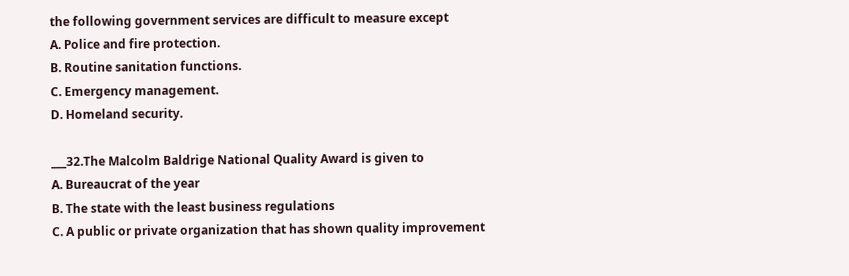the following government services are difficult to measure except
A. Police and fire protection.
B. Routine sanitation functions.
C. Emergency management.
D. Homeland security.

___32.The Malcolm Baldrige National Quality Award is given to
A. Bureaucrat of the year
B. The state with the least business regulations
C. A public or private organization that has shown quality improvement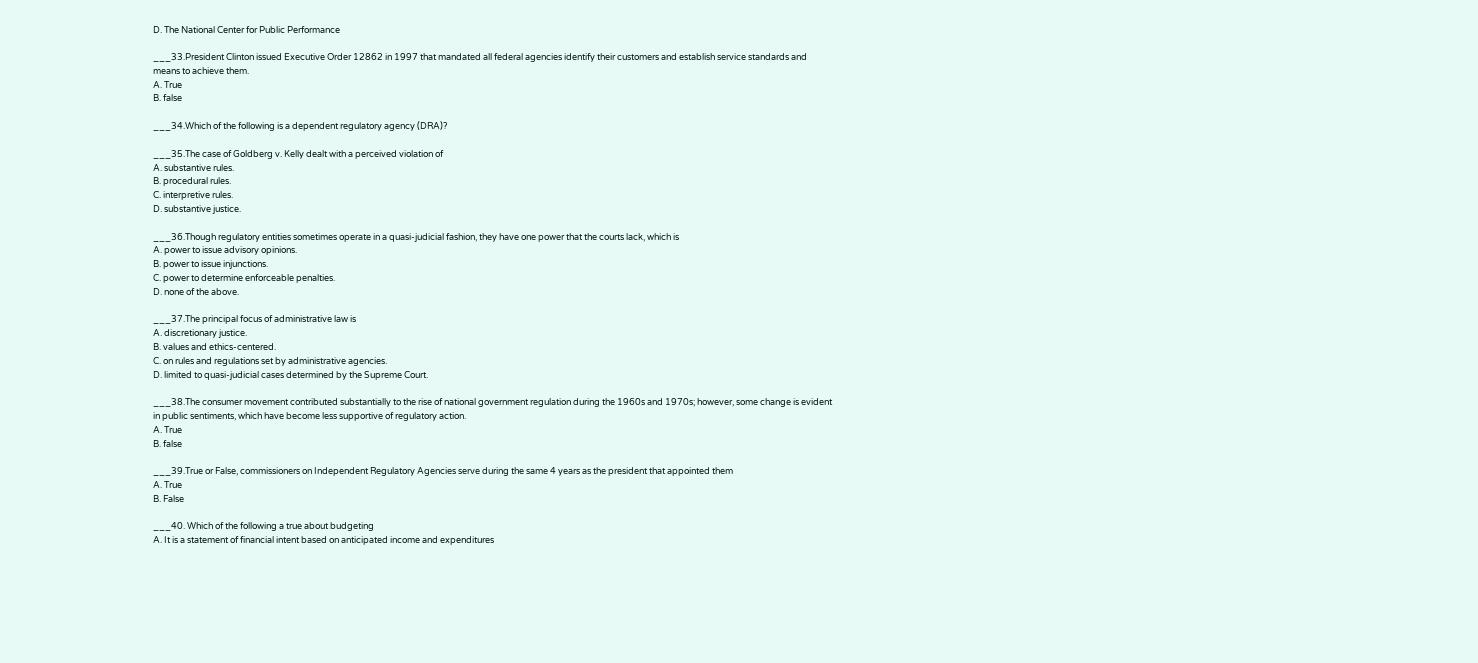D. The National Center for Public Performance

___33.President Clinton issued Executive Order 12862 in 1997 that mandated all federal agencies identify their customers and establish service standards and means to achieve them.
A. True
B. false

___34.Which of the following is a dependent regulatory agency (DRA)?

___35.The case of Goldberg v. Kelly dealt with a perceived violation of
A. substantive rules.
B. procedural rules.
C. interpretive rules.
D. substantive justice.

___36.Though regulatory entities sometimes operate in a quasi-judicial fashion, they have one power that the courts lack, which is
A. power to issue advisory opinions.
B. power to issue injunctions.
C. power to determine enforceable penalties.
D. none of the above.

___37.The principal focus of administrative law is
A. discretionary justice.
B. values and ethics-centered.
C. on rules and regulations set by administrative agencies.
D. limited to quasi-judicial cases determined by the Supreme Court.

___38.The consumer movement contributed substantially to the rise of national government regulation during the 1960s and 1970s; however, some change is evident in public sentiments, which have become less supportive of regulatory action.
A. True
B. false

___39.True or False, commissioners on Independent Regulatory Agencies serve during the same 4 years as the president that appointed them
A. True
B. False

___40. Which of the following a true about budgeting
A. It is a statement of financial intent based on anticipated income and expenditures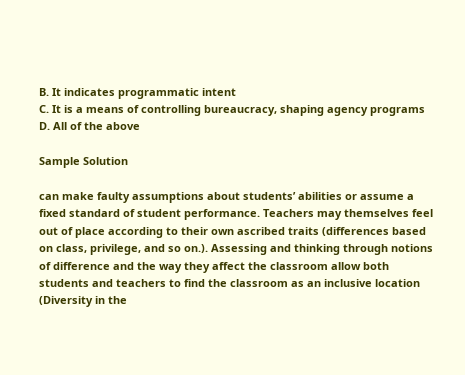B. It indicates programmatic intent
C. It is a means of controlling bureaucracy, shaping agency programs
D. All of the above

Sample Solution

can make faulty assumptions about students’ abilities or assume a fixed standard of student performance. Teachers may themselves feel out of place according to their own ascribed traits (differences based on class, privilege, and so on.). Assessing and thinking through notions of difference and the way they affect the classroom allow both students and teachers to find the classroom as an inclusive location (Diversity in the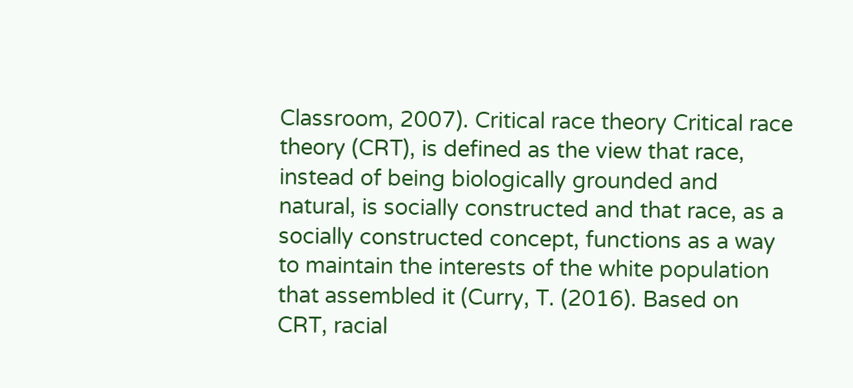Classroom, 2007). Critical race theory Critical race theory (CRT), is defined as the view that race, instead of being biologically grounded and natural, is socially constructed and that race, as a socially constructed concept, functions as a way to maintain the interests of the white population that assembled it (Curry, T. (2016). Based on CRT, racial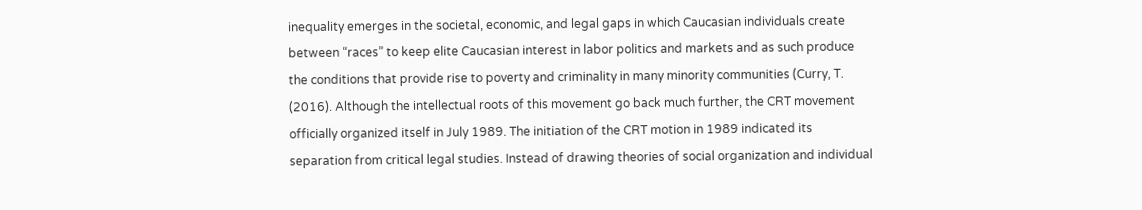inequality emerges in the societal, economic, and legal gaps in which Caucasian individuals create between “races” to keep elite Caucasian interest in labor politics and markets and as such produce the conditions that provide rise to poverty and criminality in many minority communities (Curry, T. (2016). Although the intellectual roots of this movement go back much further, the CRT movement officially organized itself in July 1989. The initiation of the CRT motion in 1989 indicated its separation from critical legal studies. Instead of drawing theories of social organization and individual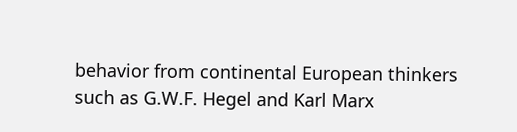behavior from continental European thinkers such as G.W.F. Hegel and Karl Marx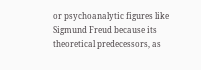or psychoanalytic figures like Sigmund Freud because its theoretical predecessors, as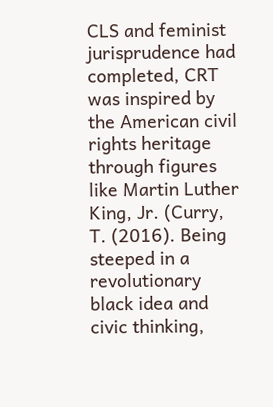CLS and feminist jurisprudence had completed, CRT was inspired by the American civil rights heritage through figures like Martin Luther King, Jr. (Curry, T. (2016). Being steeped in a revolutionary black idea and civic thinking,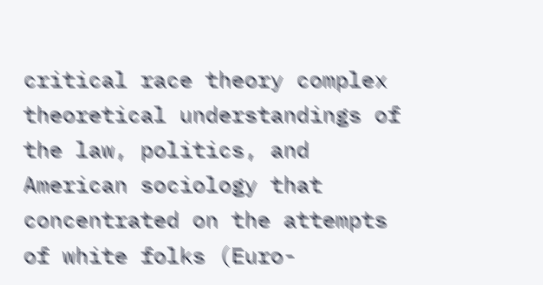critical race theory complex theoretical understandings of the law, politics, and American sociology that concentrated on the attempts of white folks (Euro-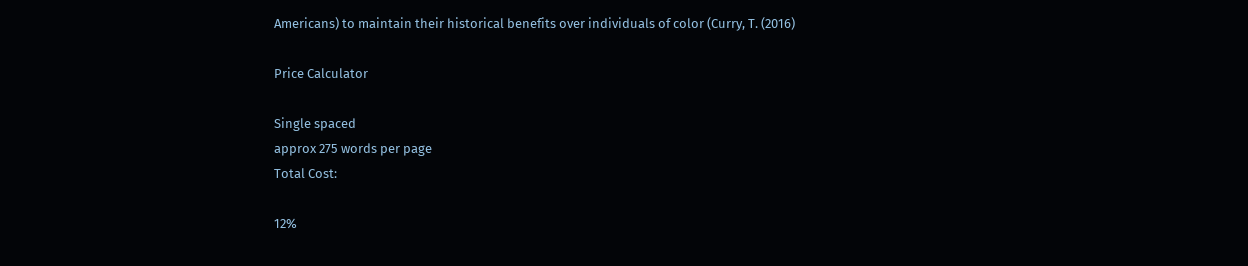Americans) to maintain their historical benefits over individuals of color (Curry, T. (2016)

Price Calculator

Single spaced
approx 275 words per page
Total Cost:

12%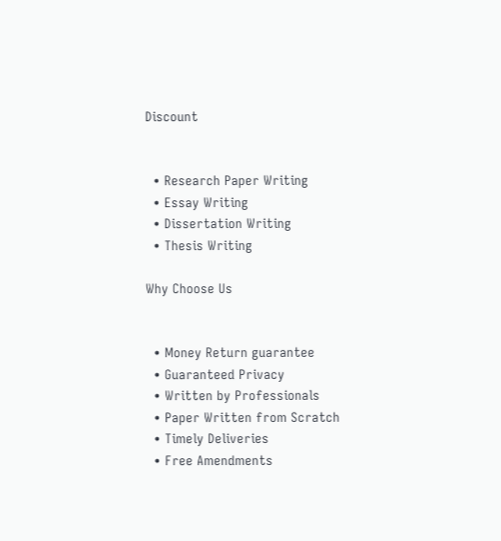Discount


  • Research Paper Writing
  • Essay Writing
  • Dissertation Writing
  • Thesis Writing

Why Choose Us


  • Money Return guarantee
  • Guaranteed Privacy
  • Written by Professionals
  • Paper Written from Scratch
  • Timely Deliveries
  • Free Amendments